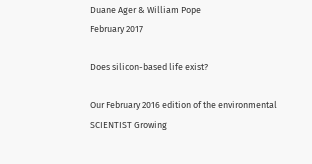Duane Ager & William Pope
February 2017

Does silicon-based life exist?

Our February 2016 edition of the environmental SCIENTIST Growing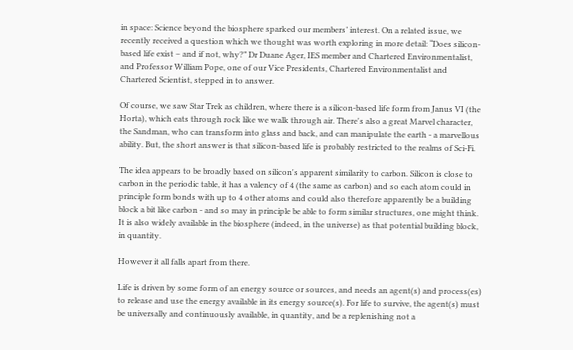in space: Science beyond the biosphere sparked our members’ interest. On a related issue, we recently received a question which we thought was worth exploring in more detail: “Does silicon-based life exist – and if not, why?” Dr Duane Ager, IES member and Chartered Environmentalist, and Professor William Pope, one of our Vice Presidents, Chartered Environmentalist and Chartered Scientist, stepped in to answer.

Of course, we saw Star Trek as children, where there is a silicon-based life form from Janus VI (the Horta), which eats through rock like we walk through air. There's also a great Marvel character, the Sandman, who can transform into glass and back, and can manipulate the earth - a marvellous ability. But, the short answer is that silicon-based life is probably restricted to the realms of Sci-Fi.

The idea appears to be broadly based on silicon's apparent similarity to carbon. Silicon is close to carbon in the periodic table, it has a valency of 4 (the same as carbon) and so each atom could in principle form bonds with up to 4 other atoms and could also therefore apparently be a building block a bit like carbon - and so may in principle be able to form similar structures, one might think. It is also widely available in the biosphere (indeed, in the universe) as that potential building block, in quantity.

However it all falls apart from there.

Life is driven by some form of an energy source or sources, and needs an agent(s) and process(es) to release and use the energy available in its energy source(s). For life to survive, the agent(s) must be universally and continuously available, in quantity, and be a replenishing not a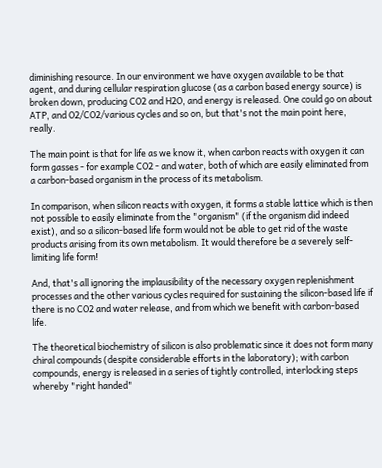diminishing resource. In our environment we have oxygen available to be that agent, and during cellular respiration glucose (as a carbon based energy source) is broken down, producing CO2 and H2O, and energy is released. One could go on about ATP, and O2/CO2/various cycles and so on, but that's not the main point here, really.

The main point is that for life as we know it, when carbon reacts with oxygen it can form gasses - for example CO2 - and water, both of which are easily eliminated from a carbon-based organism in the process of its metabolism.

In comparison, when silicon reacts with oxygen, it forms a stable lattice which is then not possible to easily eliminate from the "organism" (if the organism did indeed exist), and so a silicon-based life form would not be able to get rid of the waste products arising from its own metabolism. It would therefore be a severely self-limiting life form!

And, that's all ignoring the implausibility of the necessary oxygen replenishment processes and the other various cycles required for sustaining the silicon-based life if there is no CO2 and water release, and from which we benefit with carbon-based life.

The theoretical biochemistry of silicon is also problematic since it does not form many chiral compounds (despite considerable efforts in the laboratory); with carbon compounds, energy is released in a series of tightly controlled, interlocking steps whereby "right handed"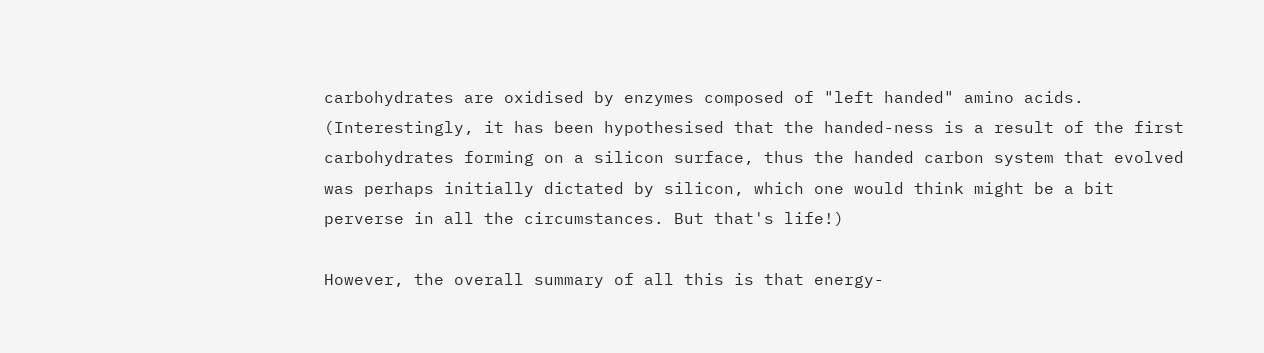carbohydrates are oxidised by enzymes composed of "left handed" amino acids. (Interestingly, it has been hypothesised that the handed-ness is a result of the first carbohydrates forming on a silicon surface, thus the handed carbon system that evolved was perhaps initially dictated by silicon, which one would think might be a bit perverse in all the circumstances. But that's life!)

However, the overall summary of all this is that energy-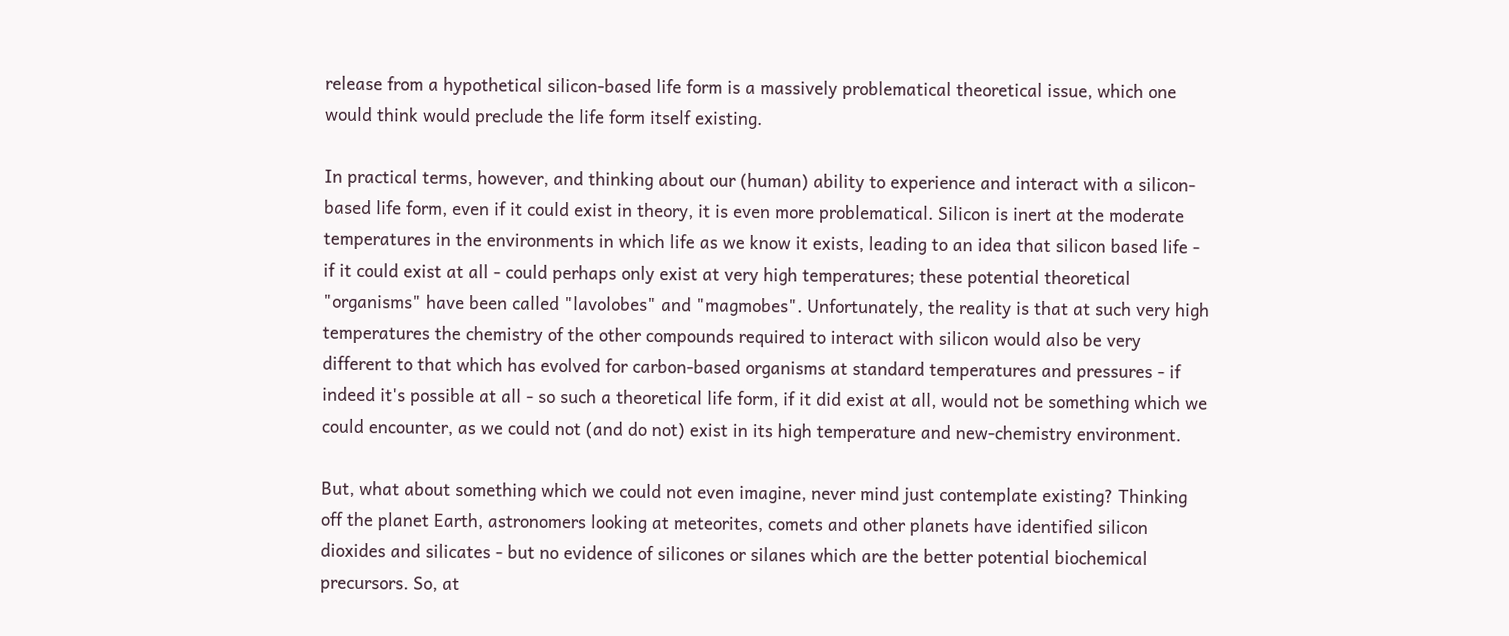release from a hypothetical silicon-based life form is a massively problematical theoretical issue, which one would think would preclude the life form itself existing.

In practical terms, however, and thinking about our (human) ability to experience and interact with a silicon-based life form, even if it could exist in theory, it is even more problematical. Silicon is inert at the moderate temperatures in the environments in which life as we know it exists, leading to an idea that silicon based life - if it could exist at all - could perhaps only exist at very high temperatures; these potential theoretical "organisms" have been called "lavolobes" and "magmobes". Unfortunately, the reality is that at such very high temperatures the chemistry of the other compounds required to interact with silicon would also be very different to that which has evolved for carbon-based organisms at standard temperatures and pressures - if indeed it's possible at all - so such a theoretical life form, if it did exist at all, would not be something which we could encounter, as we could not (and do not) exist in its high temperature and new-chemistry environment.

But, what about something which we could not even imagine, never mind just contemplate existing? Thinking off the planet Earth, astronomers looking at meteorites, comets and other planets have identified silicon dioxides and silicates - but no evidence of silicones or silanes which are the better potential biochemical precursors. So, at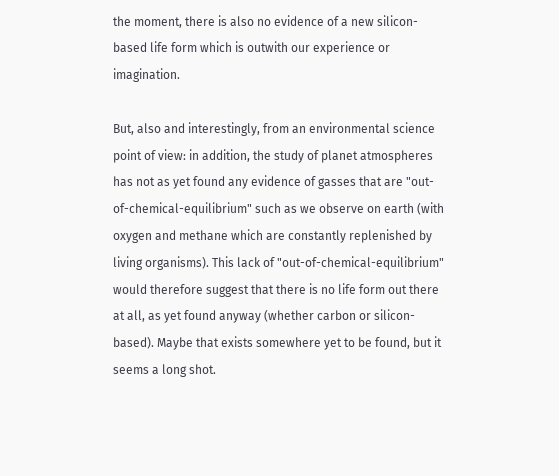the moment, there is also no evidence of a new silicon-based life form which is outwith our experience or imagination.

But, also and interestingly, from an environmental science point of view: in addition, the study of planet atmospheres has not as yet found any evidence of gasses that are "out-of-chemical-equilibrium" such as we observe on earth (with oxygen and methane which are constantly replenished by living organisms). This lack of "out-of-chemical-equilibrium" would therefore suggest that there is no life form out there at all, as yet found anyway (whether carbon or silicon-based). Maybe that exists somewhere yet to be found, but it seems a long shot.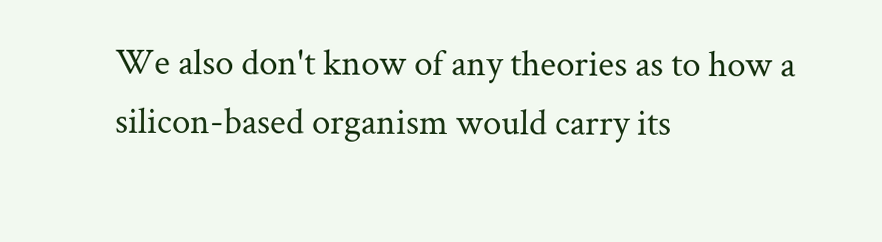We also don't know of any theories as to how a silicon-based organism would carry its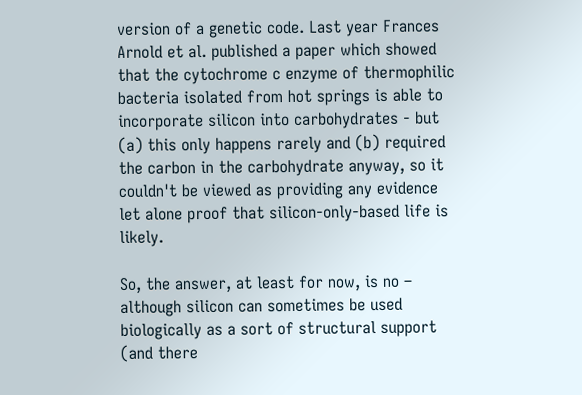version of a genetic code. Last year Frances Arnold et al. published a paper which showed that the cytochrome c enzyme of thermophilic bacteria isolated from hot springs is able to incorporate silicon into carbohydrates - but (a) this only happens rarely and (b) required the carbon in the carbohydrate anyway, so it couldn't be viewed as providing any evidence let alone proof that silicon-only-based life is likely.

So, the answer, at least for now, is no – although silicon can sometimes be used biologically as a sort of structural support (and there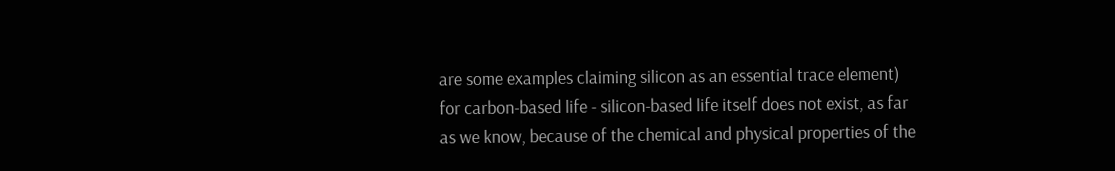are some examples claiming silicon as an essential trace element) for carbon-based life - silicon-based life itself does not exist, as far as we know, because of the chemical and physical properties of the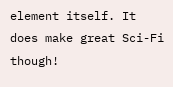element itself. It does make great Sci-Fi though!